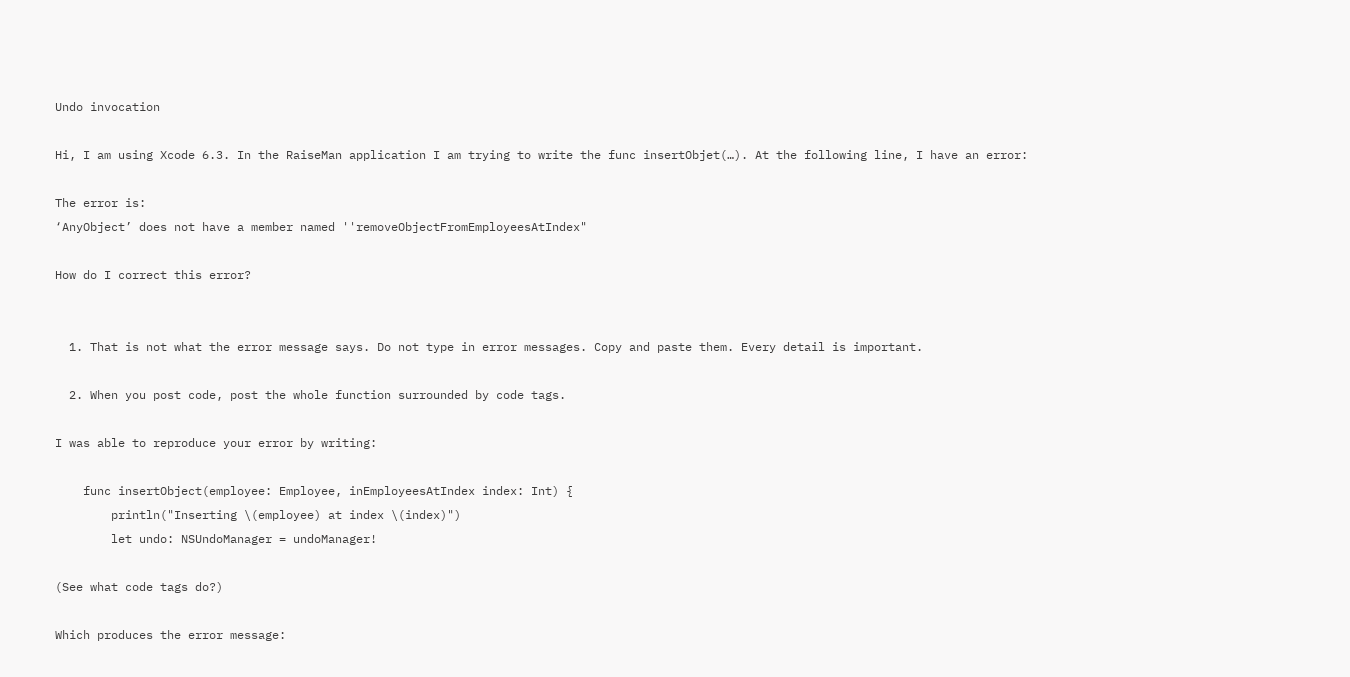Undo invocation

Hi, I am using Xcode 6.3. In the RaiseMan application I am trying to write the func insertObjet(…). At the following line, I have an error:

The error is:
‘AnyObject’ does not have a member named ''removeObjectFromEmployeesAtIndex"

How do I correct this error?


  1. That is not what the error message says. Do not type in error messages. Copy and paste them. Every detail is important.

  2. When you post code, post the whole function surrounded by code tags.

I was able to reproduce your error by writing:

    func insertObject(employee: Employee, inEmployeesAtIndex index: Int) {
        println("Inserting \(employee) at index \(index)")
        let undo: NSUndoManager = undoManager!

(See what code tags do?)

Which produces the error message: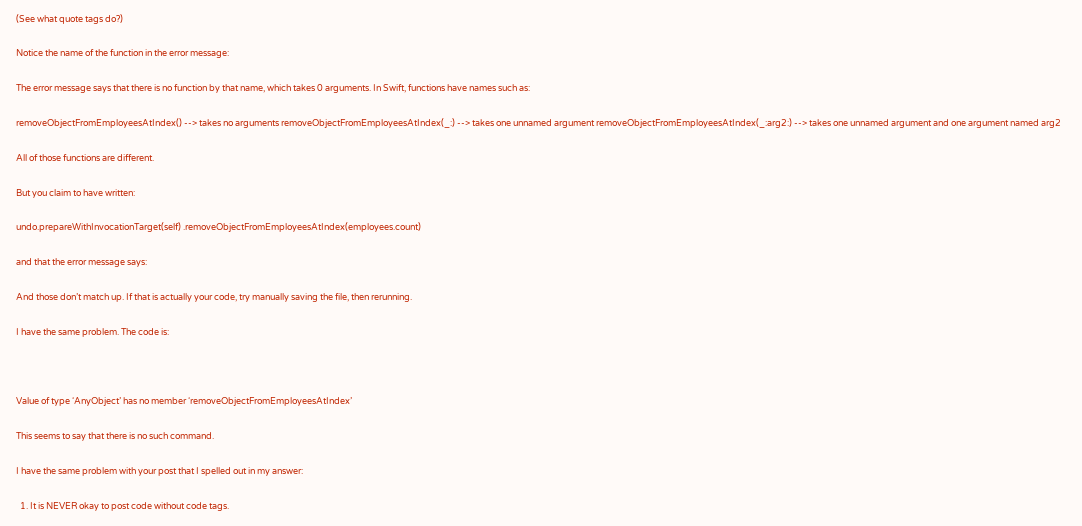(See what quote tags do?)

Notice the name of the function in the error message:

The error message says that there is no function by that name, which takes 0 arguments. In Swift, functions have names such as:

removeObjectFromEmployeesAtIndex() --> takes no arguments removeObjectFromEmployeesAtIndex(_:) --> takes one unnamed argument removeObjectFromEmployeesAtIndex(_:arg2:) --> takes one unnamed argument and one argument named arg2

All of those functions are different.

But you claim to have written:

undo.prepareWithInvocationTarget(self) .removeObjectFromEmployeesAtIndex(employees.count)

and that the error message says:

And those don’t match up. If that is actually your code, try manually saving the file, then rerunning.

I have the same problem. The code is:



Value of type ‘AnyObject’ has no member ‘removeObjectFromEmployeesAtIndex’

This seems to say that there is no such command.

I have the same problem with your post that I spelled out in my answer:

  1. It is NEVER okay to post code without code tags.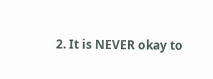2. It is NEVER okay to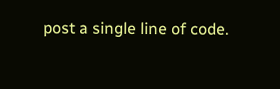post a single line of code.